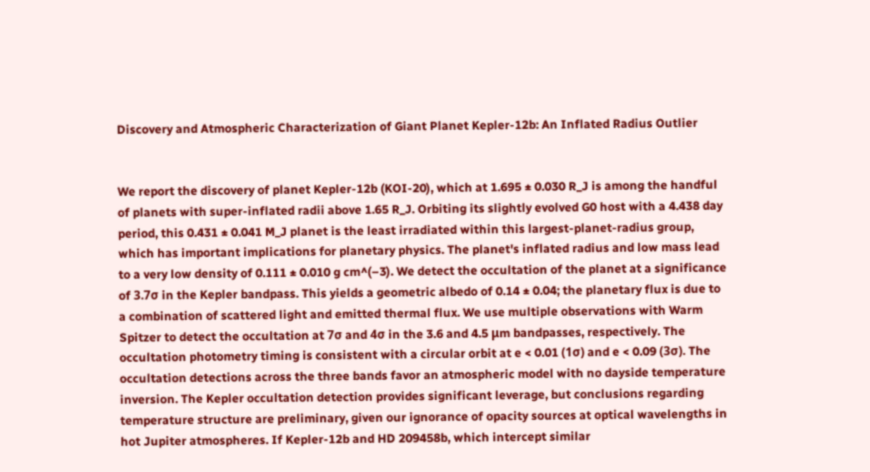Discovery and Atmospheric Characterization of Giant Planet Kepler-12b: An Inflated Radius Outlier


We report the discovery of planet Kepler-12b (KOI-20), which at 1.695 ± 0.030 R_J is among the handful of planets with super-inflated radii above 1.65 R_J. Orbiting its slightly evolved G0 host with a 4.438 day period, this 0.431 ± 0.041 M_J planet is the least irradiated within this largest-planet-radius group, which has important implications for planetary physics. The planet's inflated radius and low mass lead to a very low density of 0.111 ± 0.010 g cm^(–3). We detect the occultation of the planet at a significance of 3.7σ in the Kepler bandpass. This yields a geometric albedo of 0.14 ± 0.04; the planetary flux is due to a combination of scattered light and emitted thermal flux. We use multiple observations with Warm Spitzer to detect the occultation at 7σ and 4σ in the 3.6 and 4.5 μm bandpasses, respectively. The occultation photometry timing is consistent with a circular orbit at e < 0.01 (1σ) and e < 0.09 (3σ). The occultation detections across the three bands favor an atmospheric model with no dayside temperature inversion. The Kepler occultation detection provides significant leverage, but conclusions regarding temperature structure are preliminary, given our ignorance of opacity sources at optical wavelengths in hot Jupiter atmospheres. If Kepler-12b and HD 209458b, which intercept similar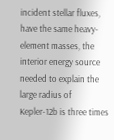incident stellar fluxes, have the same heavy-element masses, the interior energy source needed to explain the large radius of Kepler-12b is three times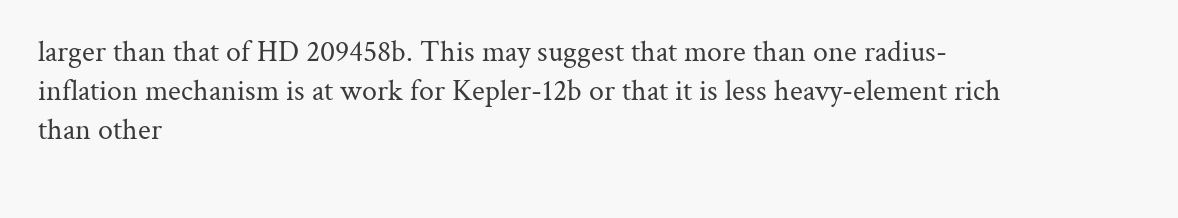larger than that of HD 209458b. This may suggest that more than one radius-inflation mechanism is at work for Kepler-12b or that it is less heavy-element rich than other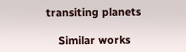transiting planets

    Similar works